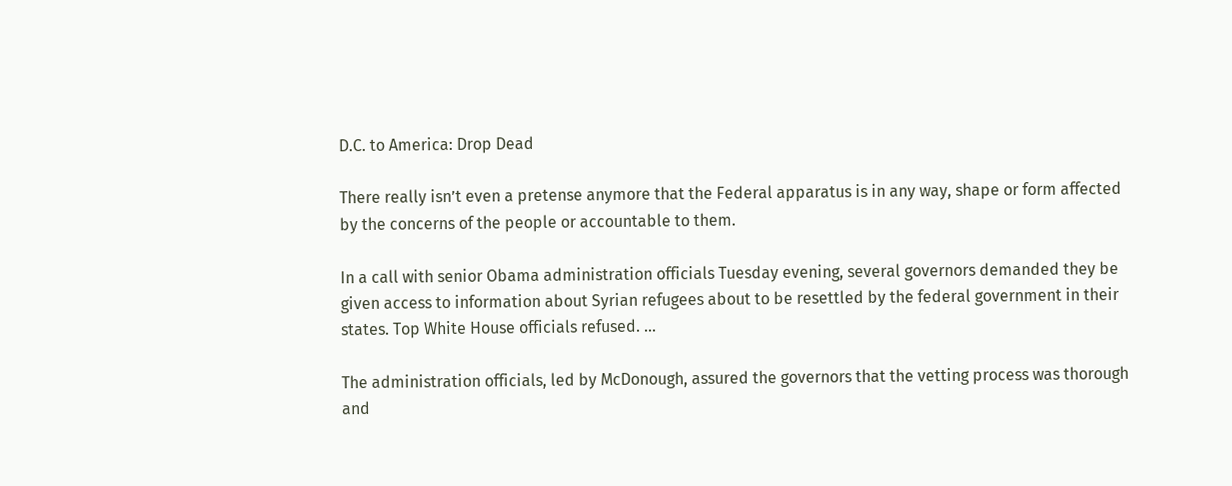D.C. to America: Drop Dead

There really isn’t even a pretense anymore that the Federal apparatus is in any way, shape or form affected by the concerns of the people or accountable to them.

In a call with senior Obama administration officials Tuesday evening, several governors demanded they be given access to information about Syrian refugees about to be resettled by the federal government in their states. Top White House officials refused. …

The administration officials, led by McDonough, assured the governors that the vetting process was thorough and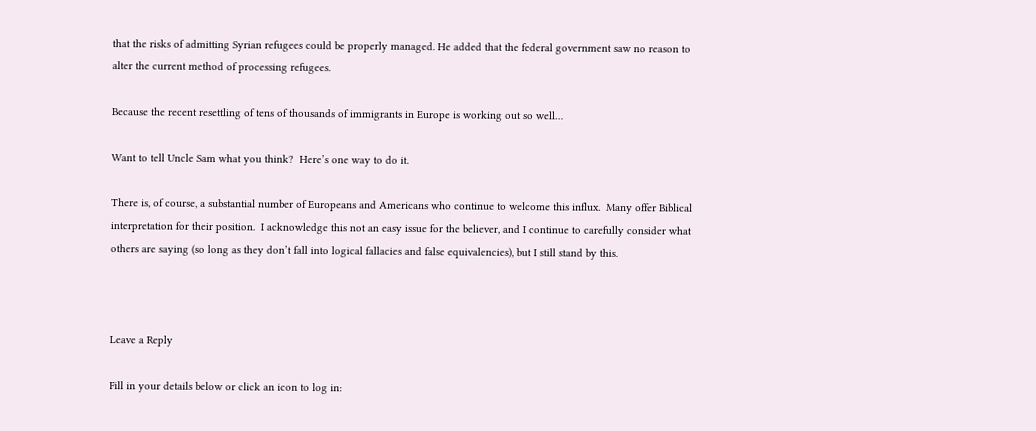that the risks of admitting Syrian refugees could be properly managed. He added that the federal government saw no reason to alter the current method of processing refugees.

Because the recent resettling of tens of thousands of immigrants in Europe is working out so well…

Want to tell Uncle Sam what you think?  Here’s one way to do it.

There is, of course, a substantial number of Europeans and Americans who continue to welcome this influx.  Many offer Biblical interpretation for their position.  I acknowledge this not an easy issue for the believer, and I continue to carefully consider what others are saying (so long as they don’t fall into logical fallacies and false equivalencies), but I still stand by this.



Leave a Reply

Fill in your details below or click an icon to log in: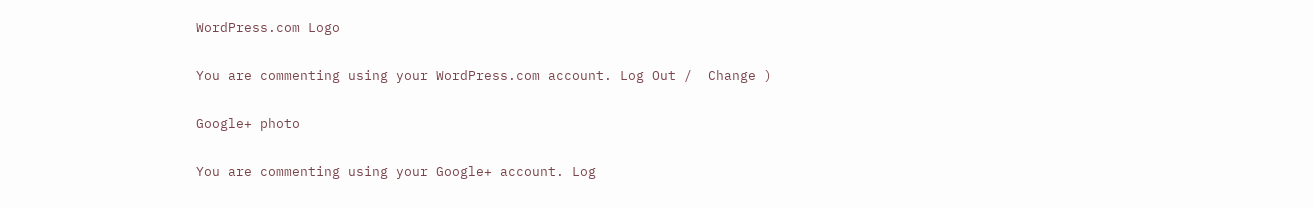WordPress.com Logo

You are commenting using your WordPress.com account. Log Out /  Change )

Google+ photo

You are commenting using your Google+ account. Log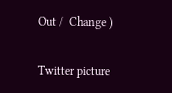Out /  Change )

Twitter picture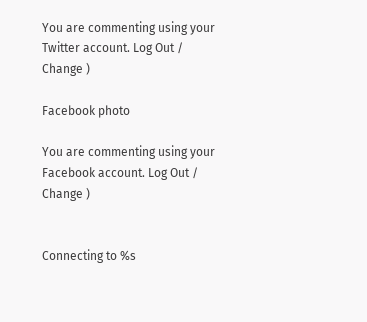You are commenting using your Twitter account. Log Out /  Change )

Facebook photo

You are commenting using your Facebook account. Log Out /  Change )


Connecting to %s